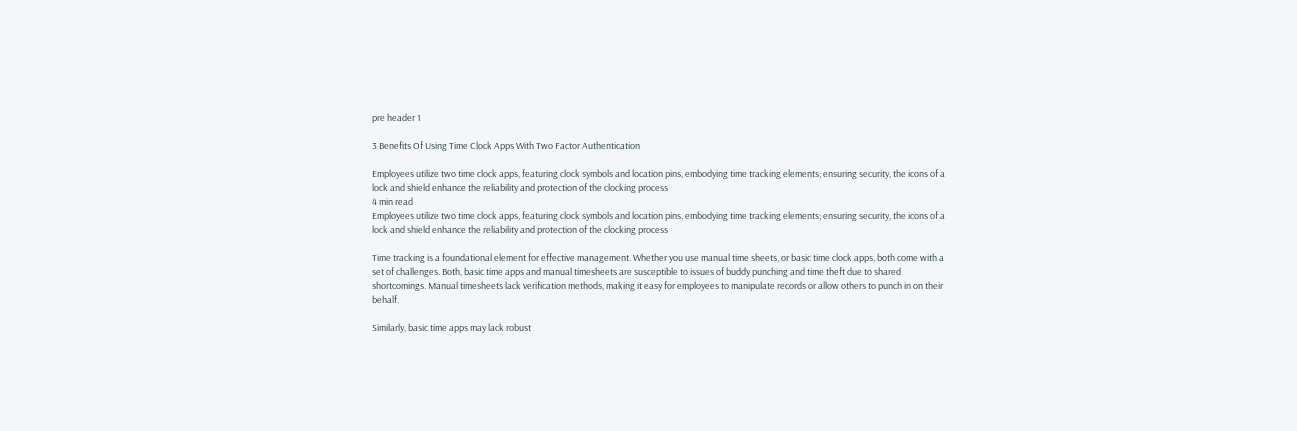pre header 1

3 Benefits Of Using Time Clock Apps With Two Factor Authentication

Employees utilize two time clock apps, featuring clock symbols and location pins, embodying time tracking elements; ensuring security, the icons of a lock and shield enhance the reliability and protection of the clocking process
4 min read
Employees utilize two time clock apps, featuring clock symbols and location pins, embodying time tracking elements; ensuring security, the icons of a lock and shield enhance the reliability and protection of the clocking process

Time tracking is a foundational element for effective management. Whether you use manual time sheets, or basic time clock apps, both come with a set of challenges. Both, basic time apps and manual timesheets are susceptible to issues of buddy punching and time theft due to shared shortcomings. Manual timesheets lack verification methods, making it easy for employees to manipulate records or allow others to punch in on their behalf.

Similarly, basic time apps may lack robust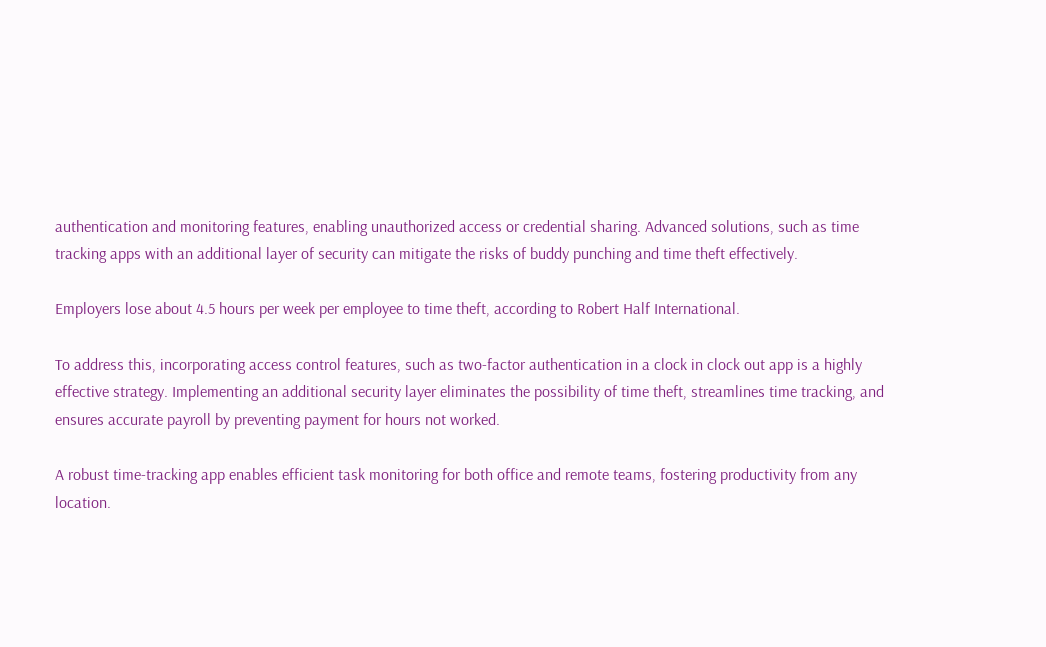authentication and monitoring features, enabling unauthorized access or credential sharing. Advanced solutions, such as time tracking apps with an additional layer of security can mitigate the risks of buddy punching and time theft effectively.

Employers lose about 4.5 hours per week per employee to time theft, according to Robert Half International.

To address this, incorporating access control features, such as two-factor authentication in a clock in clock out app is a highly effective strategy. Implementing an additional security layer eliminates the possibility of time theft, streamlines time tracking, and ensures accurate payroll by preventing payment for hours not worked.

A robust time-tracking app enables efficient task monitoring for both office and remote teams, fostering productivity from any location.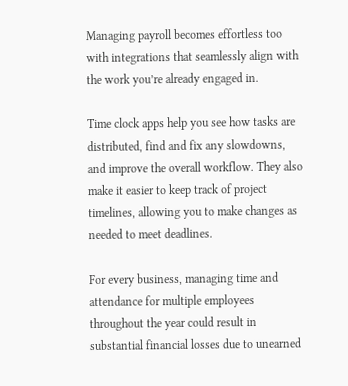Managing payroll becomes effortless too with integrations that seamlessly align with the work you’re already engaged in.

Time clock apps help you see how tasks are distributed, find and fix any slowdowns, and improve the overall workflow. They also make it easier to keep track of project timelines, allowing you to make changes as needed to meet deadlines.

For every business, managing time and attendance for multiple employees throughout the year could result in substantial financial losses due to unearned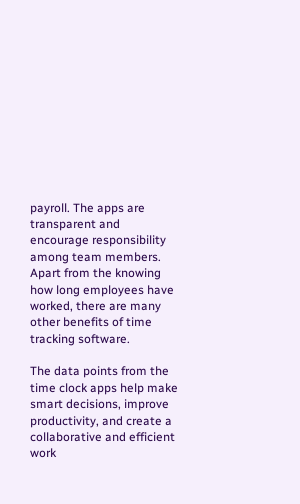payroll. The apps are transparent and encourage responsibility among team members. Apart from the knowing how long employees have worked, there are many other benefits of time tracking software.

The data points from the time clock apps help make smart decisions, improve productivity, and create a collaborative and efficient work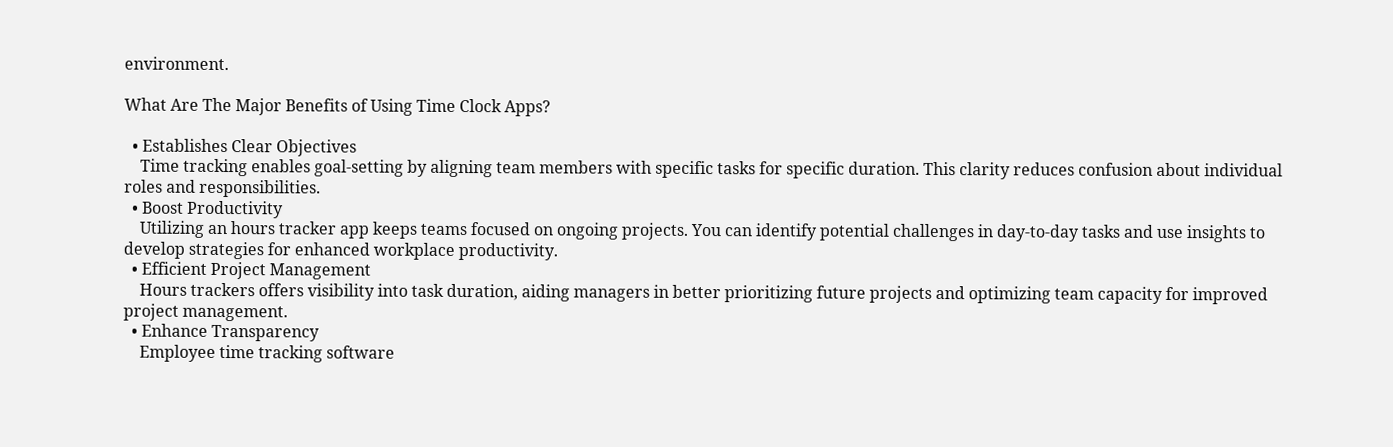environment.

What Are The Major Benefits of Using Time Clock Apps?

  • Establishes Clear Objectives
    Time tracking enables goal-setting by aligning team members with specific tasks for specific duration. This clarity reduces confusion about individual roles and responsibilities.
  • Boost Productivity
    Utilizing an hours tracker app keeps teams focused on ongoing projects. You can identify potential challenges in day-to-day tasks and use insights to develop strategies for enhanced workplace productivity.
  • Efficient Project Management
    Hours trackers offers visibility into task duration, aiding managers in better prioritizing future projects and optimizing team capacity for improved project management.
  • Enhance Transparency
    Employee time tracking software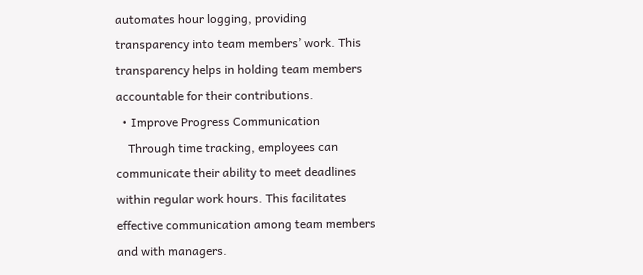automates hour logging, providing transparency into team members’ work. This transparency helps in holding team members accountable for their contributions.
  • Improve Progress Communication
    Through time tracking, employees can communicate their ability to meet deadlines within regular work hours. This facilitates effective communication among team members and with managers.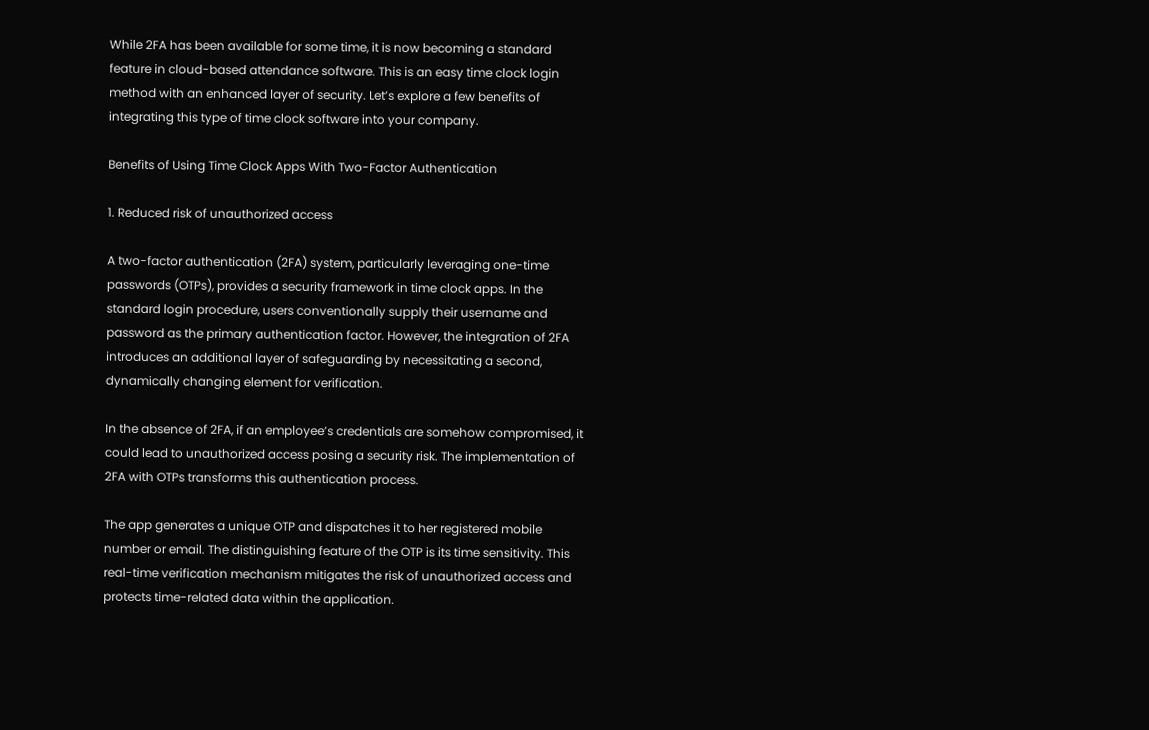While 2FA has been available for some time, it is now becoming a standard feature in cloud-based attendance software. This is an easy time clock login method with an enhanced layer of security. Let’s explore a few benefits of integrating this type of time clock software into your company.

Benefits of Using Time Clock Apps With Two-Factor Authentication

1. Reduced risk of unauthorized access

A two-factor authentication (2FA) system, particularly leveraging one-time passwords (OTPs), provides a security framework in time clock apps. In the standard login procedure, users conventionally supply their username and password as the primary authentication factor. However, the integration of 2FA introduces an additional layer of safeguarding by necessitating a second, dynamically changing element for verification.

In the absence of 2FA, if an employee’s credentials are somehow compromised, it could lead to unauthorized access posing a security risk. The implementation of 2FA with OTPs transforms this authentication process.

The app generates a unique OTP and dispatches it to her registered mobile number or email. The distinguishing feature of the OTP is its time sensitivity. This real-time verification mechanism mitigates the risk of unauthorized access and protects time-related data within the application.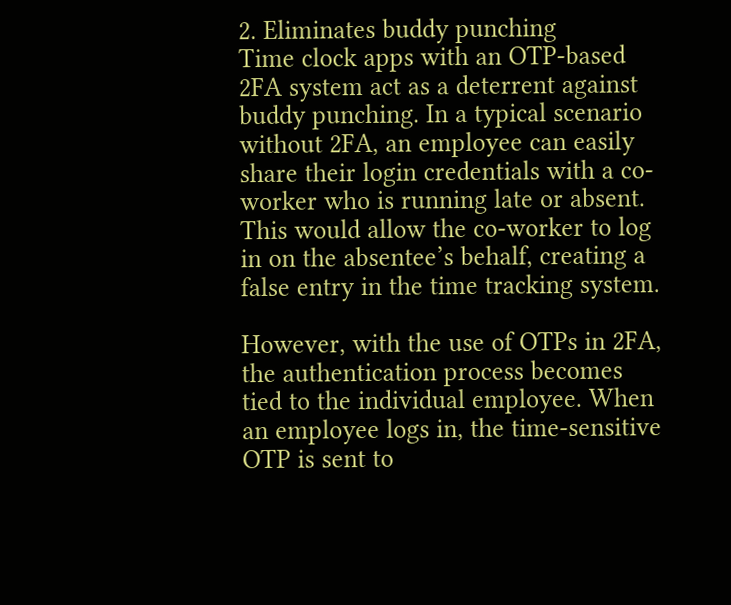2. Eliminates buddy punching
Time clock apps with an OTP-based 2FA system act as a deterrent against buddy punching. In a typical scenario without 2FA, an employee can easily share their login credentials with a co-worker who is running late or absent. This would allow the co-worker to log in on the absentee’s behalf, creating a false entry in the time tracking system.

However, with the use of OTPs in 2FA, the authentication process becomes tied to the individual employee. When an employee logs in, the time-sensitive OTP is sent to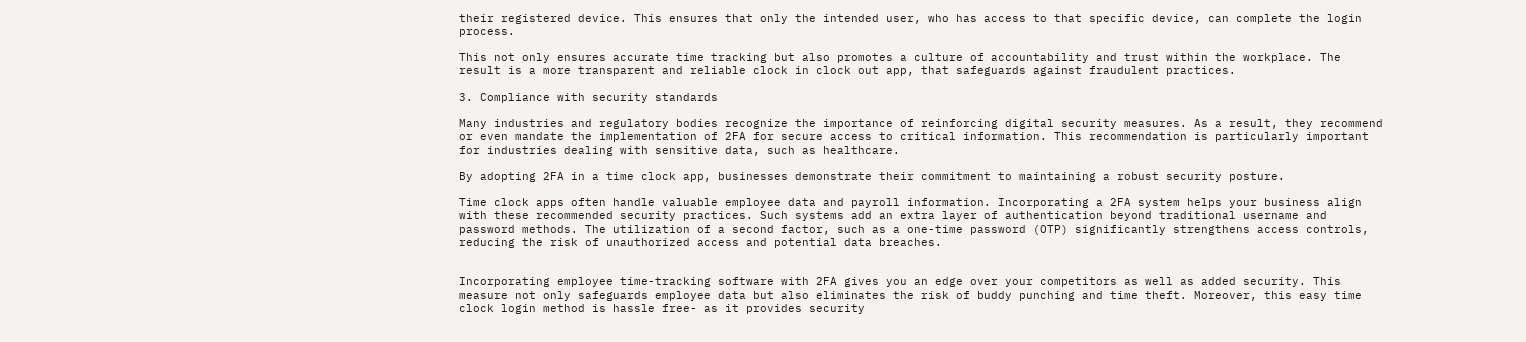their registered device. This ensures that only the intended user, who has access to that specific device, can complete the login process.

This not only ensures accurate time tracking but also promotes a culture of accountability and trust within the workplace. The result is a more transparent and reliable clock in clock out app, that safeguards against fraudulent practices.

3. Compliance with security standards

Many industries and regulatory bodies recognize the importance of reinforcing digital security measures. As a result, they recommend or even mandate the implementation of 2FA for secure access to critical information. This recommendation is particularly important for industries dealing with sensitive data, such as healthcare.

By adopting 2FA in a time clock app, businesses demonstrate their commitment to maintaining a robust security posture.

Time clock apps often handle valuable employee data and payroll information. Incorporating a 2FA system helps your business align with these recommended security practices. Such systems add an extra layer of authentication beyond traditional username and password methods. The utilization of a second factor, such as a one-time password (OTP) significantly strengthens access controls, reducing the risk of unauthorized access and potential data breaches.


Incorporating employee time-tracking software with 2FA gives you an edge over your competitors as well as added security. This measure not only safeguards employee data but also eliminates the risk of buddy punching and time theft. Moreover, this easy time clock login method is hassle free- as it provides security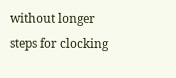without longer steps for clocking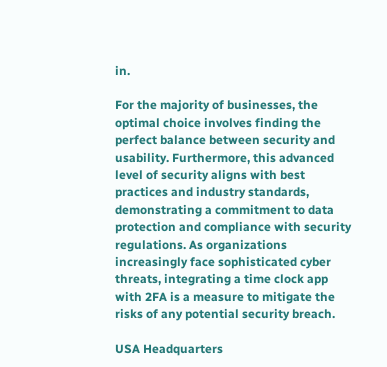in.

For the majority of businesses, the optimal choice involves finding the perfect balance between security and usability. Furthermore, this advanced level of security aligns with best practices and industry standards, demonstrating a commitment to data protection and compliance with security regulations. As organizations increasingly face sophisticated cyber threats, integrating a time clock app with 2FA is a measure to mitigate the risks of any potential security breach.

USA Headquarters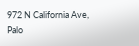972 N California Ave,
Palo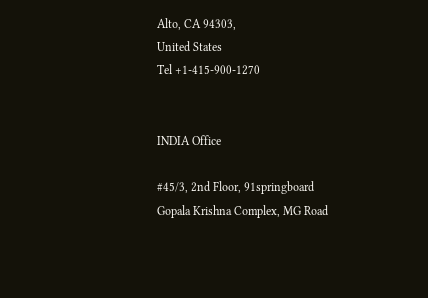Alto, CA 94303,
United States
Tel +1-415-900-1270


INDIA Office

#45/3, 2nd Floor, 91springboard
Gopala Krishna Complex, MG Road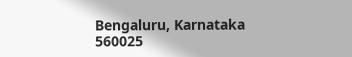Bengaluru, Karnataka 560025